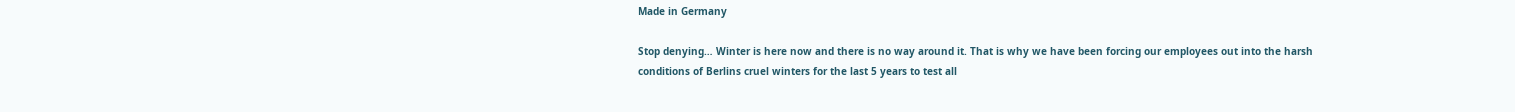Made in Germany

Stop denying… Winter is here now and there is no way around it. That is why we have been forcing our employees out into the harsh conditions of Berlins cruel winters for the last 5 years to test all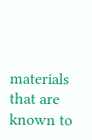materials that are known to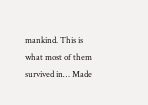mankind. This is what most of them survived in… Made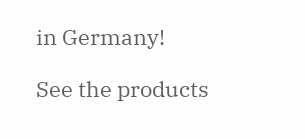in Germany!

See the products